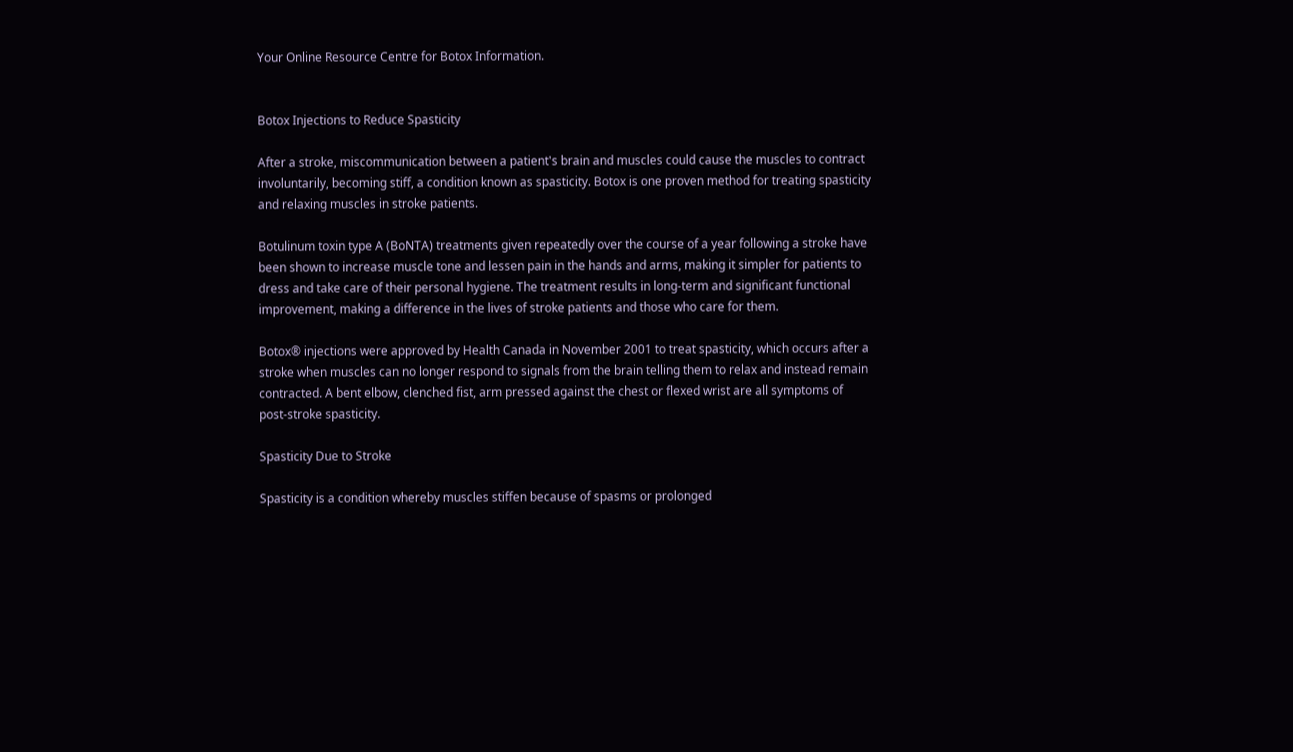Your Online Resource Centre for Botox Information.


Botox Injections to Reduce Spasticity

After a stroke, miscommunication between a patient's brain and muscles could cause the muscles to contract involuntarily, becoming stiff, a condition known as spasticity. Botox is one proven method for treating spasticity and relaxing muscles in stroke patients.

Botulinum toxin type A (BoNTA) treatments given repeatedly over the course of a year following a stroke have been shown to increase muscle tone and lessen pain in the hands and arms, making it simpler for patients to dress and take care of their personal hygiene. The treatment results in long-term and significant functional improvement, making a difference in the lives of stroke patients and those who care for them.

Botox® injections were approved by Health Canada in November 2001 to treat spasticity, which occurs after a stroke when muscles can no longer respond to signals from the brain telling them to relax and instead remain contracted. A bent elbow, clenched fist, arm pressed against the chest or flexed wrist are all symptoms of post-stroke spasticity.

Spasticity Due to Stroke

Spasticity is a condition whereby muscles stiffen because of spasms or prolonged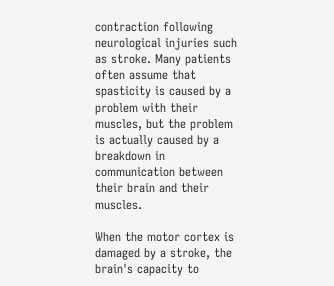contraction following neurological injuries such as stroke. Many patients often assume that spasticity is caused by a problem with their muscles, but the problem is actually caused by a breakdown in communication between their brain and their muscles.

When the motor cortex is damaged by a stroke, the brain's capacity to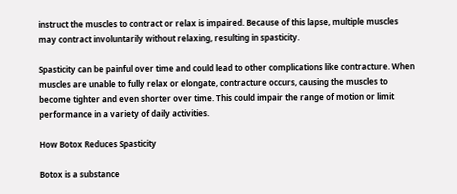instruct the muscles to contract or relax is impaired. Because of this lapse, multiple muscles may contract involuntarily without relaxing, resulting in spasticity.

Spasticity can be painful over time and could lead to other complications like contracture. When muscles are unable to fully relax or elongate, contracture occurs, causing the muscles to become tighter and even shorter over time. This could impair the range of motion or limit performance in a variety of daily activities.

How Botox Reduces Spasticity

Botox is a substance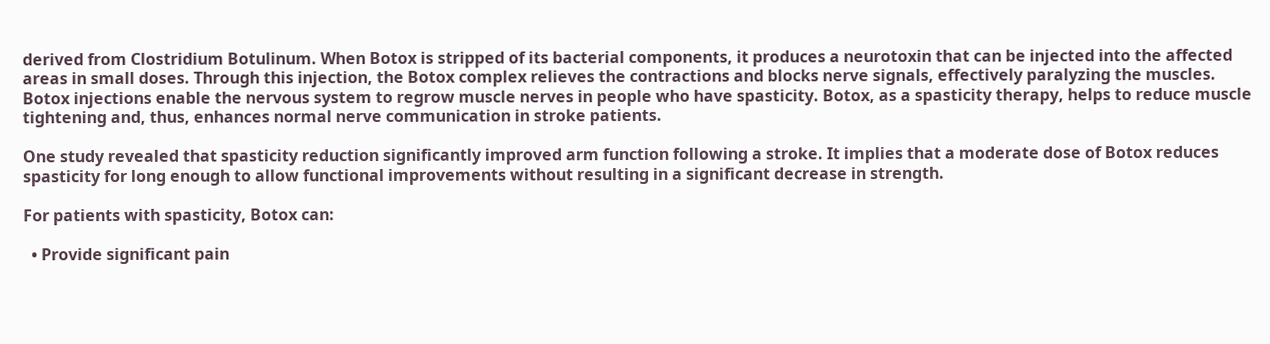derived from Clostridium Botulinum. When Botox is stripped of its bacterial components, it produces a neurotoxin that can be injected into the affected areas in small doses. Through this injection, the Botox complex relieves the contractions and blocks nerve signals, effectively paralyzing the muscles. Botox injections enable the nervous system to regrow muscle nerves in people who have spasticity. Botox, as a spasticity therapy, helps to reduce muscle tightening and, thus, enhances normal nerve communication in stroke patients.

One study revealed that spasticity reduction significantly improved arm function following a stroke. It implies that a moderate dose of Botox reduces spasticity for long enough to allow functional improvements without resulting in a significant decrease in strength.

For patients with spasticity, Botox can:

  • Provide significant pain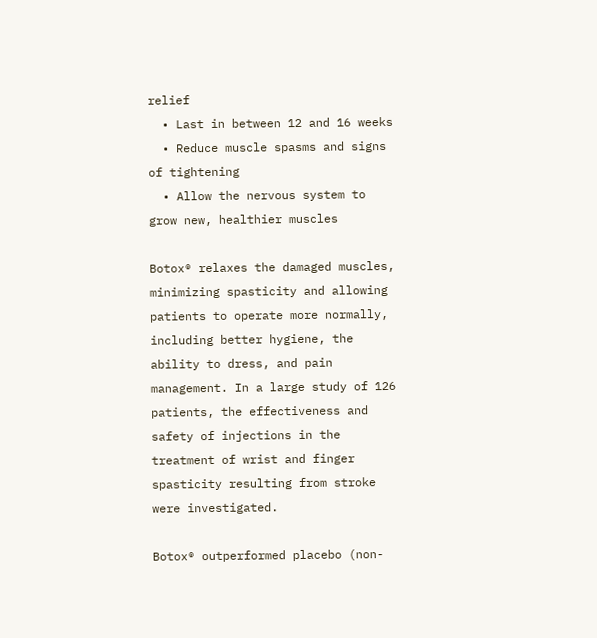relief
  • Last in between 12 and 16 weeks
  • Reduce muscle spasms and signs of tightening
  • Allow the nervous system to grow new, healthier muscles

Botox® relaxes the damaged muscles, minimizing spasticity and allowing patients to operate more normally, including better hygiene, the ability to dress, and pain management. In a large study of 126 patients, the effectiveness and safety of injections in the treatment of wrist and finger spasticity resulting from stroke were investigated.

Botox® outperformed placebo (non-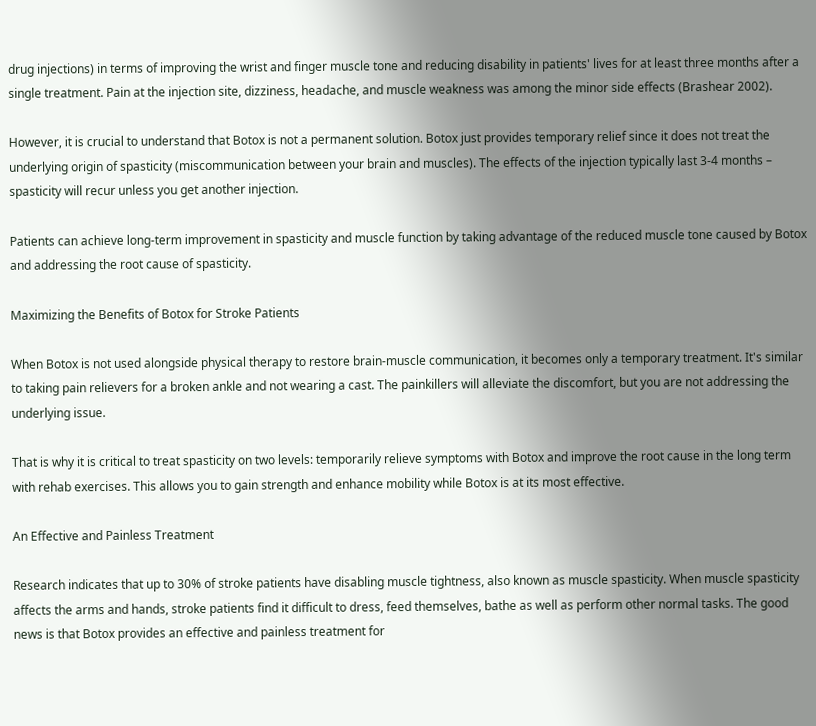drug injections) in terms of improving the wrist and finger muscle tone and reducing disability in patients' lives for at least three months after a single treatment. Pain at the injection site, dizziness, headache, and muscle weakness was among the minor side effects (Brashear 2002).

However, it is crucial to understand that Botox is not a permanent solution. Botox just provides temporary relief since it does not treat the underlying origin of spasticity (miscommunication between your brain and muscles). The effects of the injection typically last 3-4 months – spasticity will recur unless you get another injection.

Patients can achieve long-term improvement in spasticity and muscle function by taking advantage of the reduced muscle tone caused by Botox and addressing the root cause of spasticity.

Maximizing the Benefits of Botox for Stroke Patients

When Botox is not used alongside physical therapy to restore brain-muscle communication, it becomes only a temporary treatment. It's similar to taking pain relievers for a broken ankle and not wearing a cast. The painkillers will alleviate the discomfort, but you are not addressing the underlying issue.

That is why it is critical to treat spasticity on two levels: temporarily relieve symptoms with Botox and improve the root cause in the long term with rehab exercises. This allows you to gain strength and enhance mobility while Botox is at its most effective.

An Effective and Painless Treatment

Research indicates that up to 30% of stroke patients have disabling muscle tightness, also known as muscle spasticity. When muscle spasticity affects the arms and hands, stroke patients find it difficult to dress, feed themselves, bathe as well as perform other normal tasks. The good news is that Botox provides an effective and painless treatment for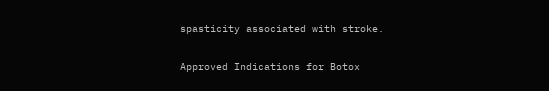spasticity associated with stroke.

Approved Indications for Botox